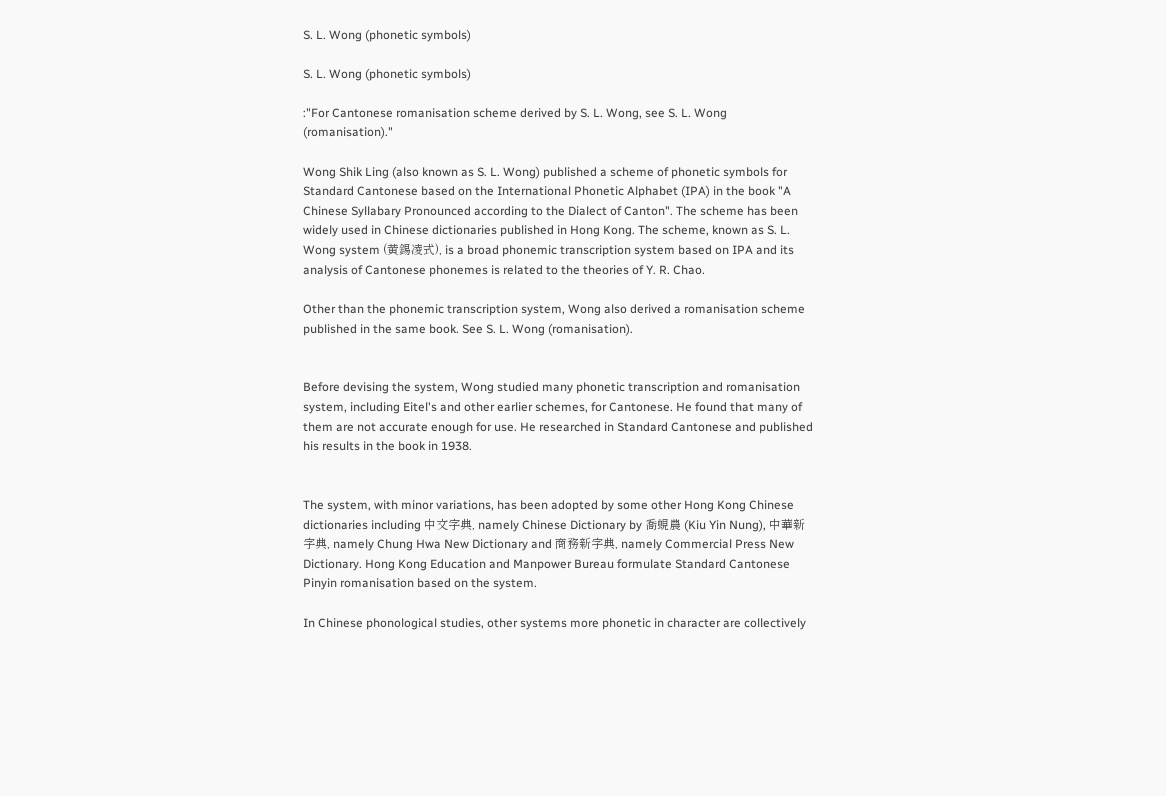S. L. Wong (phonetic symbols)

S. L. Wong (phonetic symbols)

:"For Cantonese romanisation scheme derived by S. L. Wong, see S. L. Wong (romanisation)."

Wong Shik Ling (also known as S. L. Wong) published a scheme of phonetic symbols for Standard Cantonese based on the International Phonetic Alphabet (IPA) in the book "A Chinese Syllabary Pronounced according to the Dialect of Canton". The scheme has been widely used in Chinese dictionaries published in Hong Kong. The scheme, known as S. L. Wong system (黃錫凌式), is a broad phonemic transcription system based on IPA and its analysis of Cantonese phonemes is related to the theories of Y. R. Chao.

Other than the phonemic transcription system, Wong also derived a romanisation scheme published in the same book. See S. L. Wong (romanisation).


Before devising the system, Wong studied many phonetic transcription and romanisation system, including Eitel's and other earlier schemes, for Cantonese. He found that many of them are not accurate enough for use. He researched in Standard Cantonese and published his results in the book in 1938.


The system, with minor variations, has been adopted by some other Hong Kong Chinese dictionaries including 中文字典, namely Chinese Dictionary by 喬蜆農 (Kiu Yin Nung), 中華新字典, namely Chung Hwa New Dictionary and 商務新字典, namely Commercial Press New Dictionary. Hong Kong Education and Manpower Bureau formulate Standard Cantonese Pinyin romanisation based on the system.

In Chinese phonological studies, other systems more phonetic in character are collectively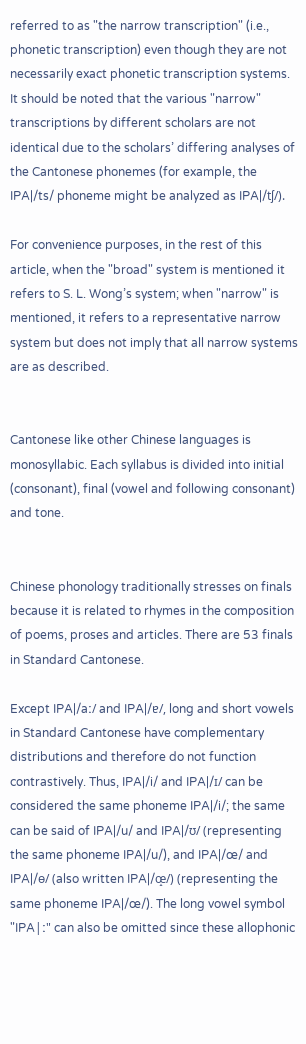referred to as "the narrow transcription" (i.e., phonetic transcription) even though they are not necessarily exact phonetic transcription systems. It should be noted that the various "narrow" transcriptions by different scholars are not identical due to the scholars’ differing analyses of the Cantonese phonemes (for example, the IPA|/ts/ phoneme might be analyzed as IPA|/tʃ/).

For convenience purposes, in the rest of this article, when the "broad" system is mentioned it refers to S. L. Wong’s system; when "narrow" is mentioned, it refers to a representative narrow system but does not imply that all narrow systems are as described.


Cantonese like other Chinese languages is monosyllabic. Each syllabus is divided into initial (consonant), final (vowel and following consonant) and tone.


Chinese phonology traditionally stresses on finals because it is related to rhymes in the composition of poems, proses and articles. There are 53 finals in Standard Cantonese.

Except IPA|/aː/ and IPA|/ɐ/, long and short vowels in Standard Cantonese have complementary distributions and therefore do not function contrastively. Thus, IPA|/i/ and IPA|/ɪ/ can be considered the same phoneme IPA|/i/; the same can be said of IPA|/u/ and IPA|/ʊ/ (representing the same phoneme IPA|/u/), and IPA|/œ/ and IPA|/ɵ/ (also written IPA|/œ̝/) (representing the same phoneme IPA|/œ/). The long vowel symbol "IPA|ː" can also be omitted since these allophonic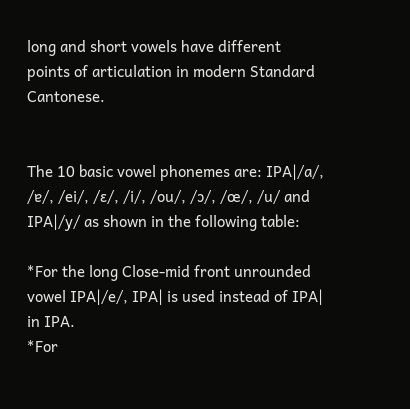long and short vowels have different points of articulation in modern Standard Cantonese.


The 10 basic vowel phonemes are: IPA|/a/, /ɐ/, /ei/, /ɛ/, /i/, /ou/, /ɔ/, /œ/, /u/ and IPA|/y/ as shown in the following table:

*For the long Close-mid front unrounded vowel IPA|/e/, IPA| is used instead of IPA| in IPA.
*For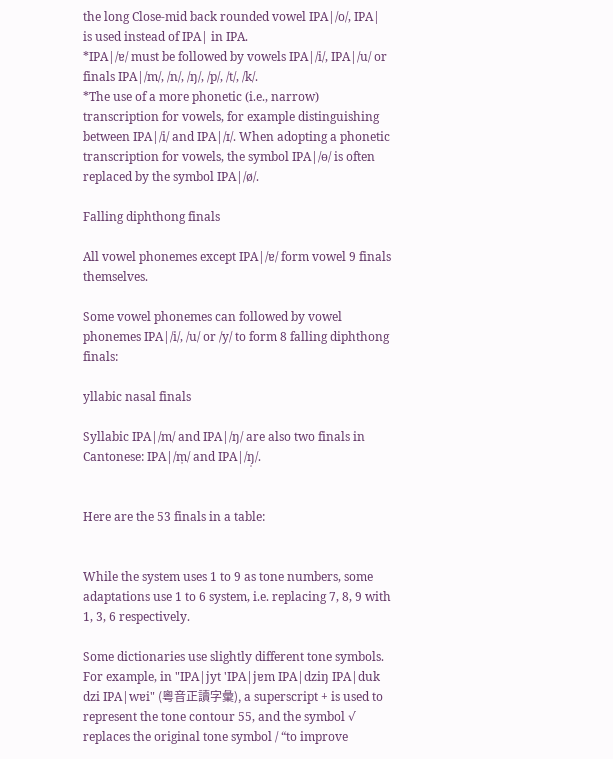the long Close-mid back rounded vowel IPA|/o/, IPA| is used instead of IPA| in IPA.
*IPA|/ɐ/ must be followed by vowels IPA|/i/, IPA|/u/ or finals IPA|/m/, /n/, /ŋ/, /p/, /t/, /k/.
*The use of a more phonetic (i.e., narrow) transcription for vowels, for example distinguishing between IPA|/i/ and IPA|/ɪ/. When adopting a phonetic transcription for vowels, the symbol IPA|/ɵ/ is often replaced by the symbol IPA|/ø/.

Falling diphthong finals

All vowel phonemes except IPA|/ɐ/ form vowel 9 finals themselves.

Some vowel phonemes can followed by vowel phonemes IPA|/i/, /u/ or /y/ to form 8 falling diphthong finals:

yllabic nasal finals

Syllabic IPA|/m/ and IPA|/ŋ/ are also two finals in Cantonese: IPA|/m̩/ and IPA|/ŋ̩/.


Here are the 53 finals in a table:


While the system uses 1 to 9 as tone numbers, some adaptations use 1 to 6 system, i.e. replacing 7, 8, 9 with 1, 3, 6 respectively.

Some dictionaries use slightly different tone symbols. For example, in "IPA|jyt 'IPA|jɐm IPA|dziŋ IPA|duk dzi IPA|wɐi" (粵音正讀字彙), a superscript + is used to represent the tone contour 55, and the symbol √ replaces the original tone symbol / “to improve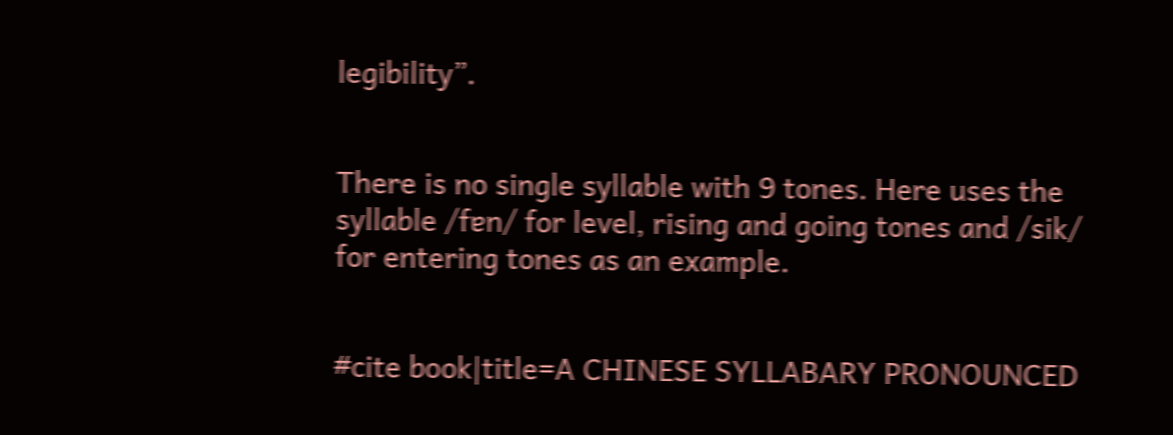legibility”.


There is no single syllable with 9 tones. Here uses the syllable /fɐn/ for level, rising and going tones and /sik/ for entering tones as an example.


#cite book|title=A CHINESE SYLLABARY PRONOUNCED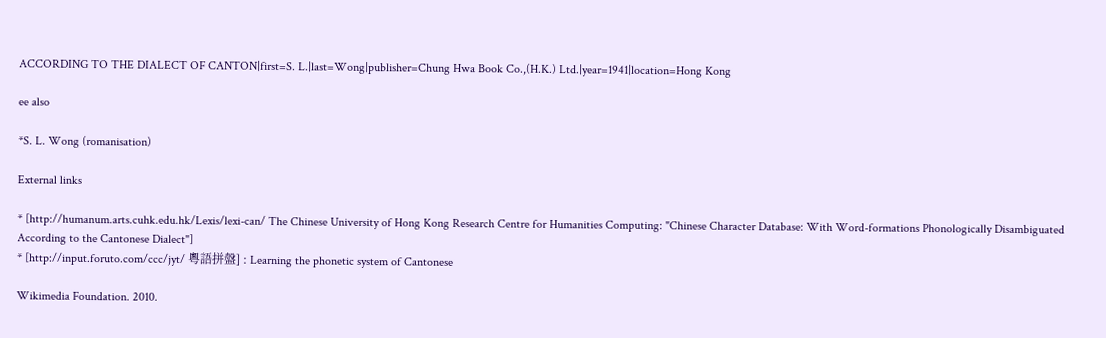ACCORDING TO THE DIALECT OF CANTON|first=S. L.|last=Wong|publisher=Chung Hwa Book Co.,(H.K.) Ltd.|year=1941|location=Hong Kong

ee also

*S. L. Wong (romanisation)

External links

* [http://humanum.arts.cuhk.edu.hk/Lexis/lexi-can/ The Chinese University of Hong Kong Research Centre for Humanities Computing: "Chinese Character Database: With Word-formations Phonologically Disambiguated According to the Cantonese Dialect"]
* [http://input.foruto.com/ccc/jyt/ 粵語拼盤] : Learning the phonetic system of Cantonese

Wikimedia Foundation. 2010.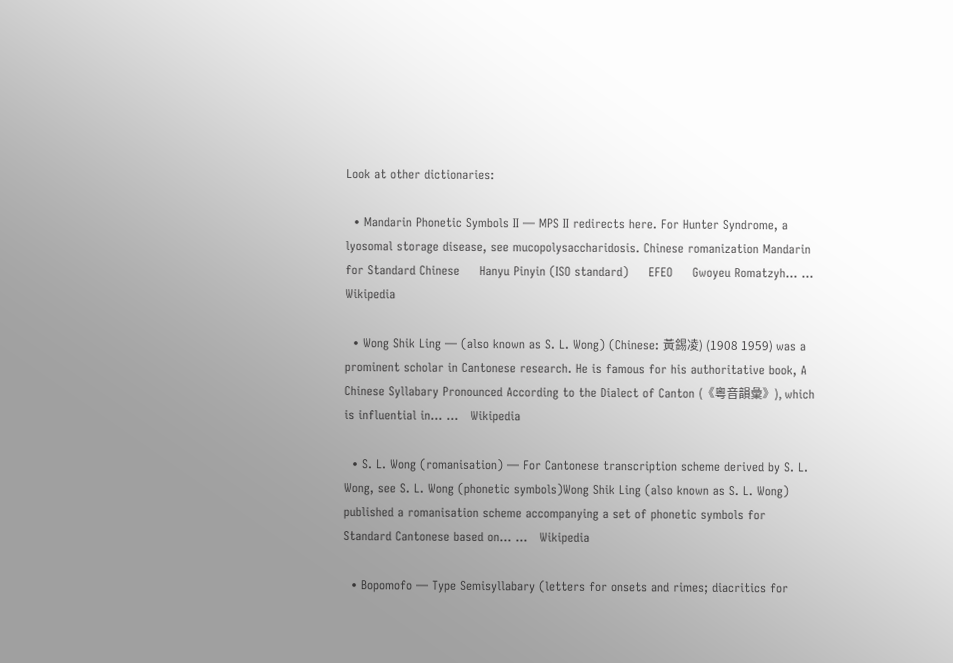Look at other dictionaries:

  • Mandarin Phonetic Symbols II — MPS II redirects here. For Hunter Syndrome, a lyosomal storage disease, see mucopolysaccharidosis. Chinese romanization Mandarin for Standard Chinese     Hanyu Pinyin (ISO standard)     EFEO     Gwoyeu Romatzyh… …   Wikipedia

  • Wong Shik Ling — (also known as S. L. Wong) (Chinese: 黃錫凌) (1908 1959) was a prominent scholar in Cantonese research. He is famous for his authoritative book, A Chinese Syllabary Pronounced According to the Dialect of Canton (《粵音韻彙》), which is influential in… …   Wikipedia

  • S. L. Wong (romanisation) — For Cantonese transcription scheme derived by S. L. Wong, see S. L. Wong (phonetic symbols)Wong Shik Ling (also known as S. L. Wong) published a romanisation scheme accompanying a set of phonetic symbols for Standard Cantonese based on… …   Wikipedia

  • Bopomofo — Type Semisyllabary (letters for onsets and rimes; diacritics for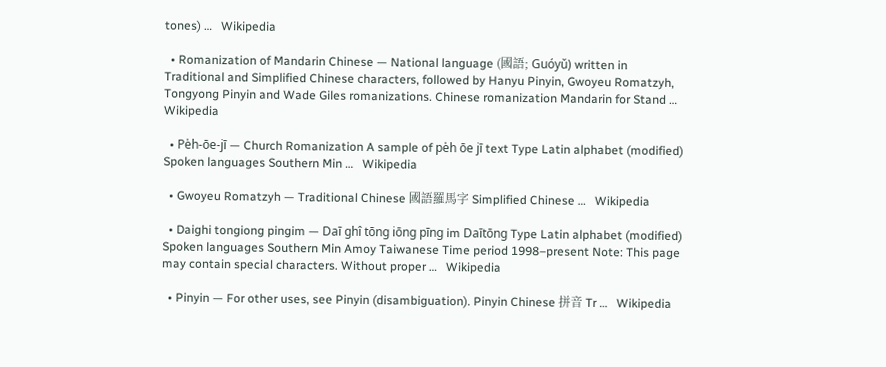tones) …   Wikipedia

  • Romanization of Mandarin Chinese — National language (國語; Guóyǔ) written in Traditional and Simplified Chinese characters, followed by Hanyu Pinyin, Gwoyeu Romatzyh, Tongyong Pinyin and Wade Giles romanizations. Chinese romanization Mandarin for Stand …   Wikipedia

  • Pe̍h-ōe-jī — Church Romanization A sample of pe̍h ōe jī text Type Latin alphabet (modified) Spoken languages Southern Min …   Wikipedia

  • Gwoyeu Romatzyh — Traditional Chinese 國語羅馬字 Simplified Chinese …   Wikipedia

  • Daighi tongiong pingim — Daī ghî tōng iōng pīng im Daītōng Type Latin alphabet (modified) Spoken languages Southern Min Amoy Taiwanese Time period 1998–present Note: This page may contain special characters. Without proper …   Wikipedia

  • Pinyin — For other uses, see Pinyin (disambiguation). Pinyin Chinese 拼音 Tr …   Wikipedia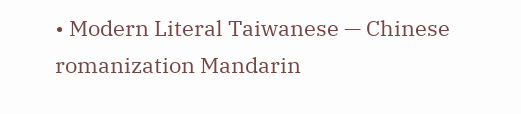• Modern Literal Taiwanese — Chinese romanization Mandarin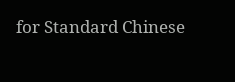for Standard Chinese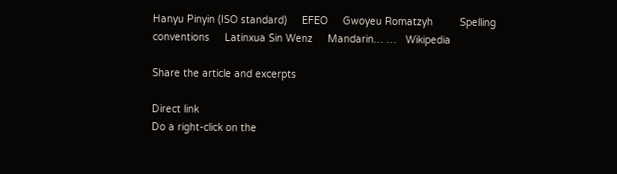Hanyu Pinyin (ISO standard)     EFEO     Gwoyeu Romatzyh         Spelling conventions     Latinxua Sin Wenz     Mandarin… …   Wikipedia

Share the article and excerpts

Direct link
Do a right-click on the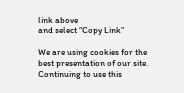link above
and select “Copy Link”

We are using cookies for the best presentation of our site. Continuing to use this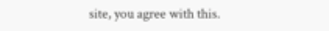site, you agree with this.